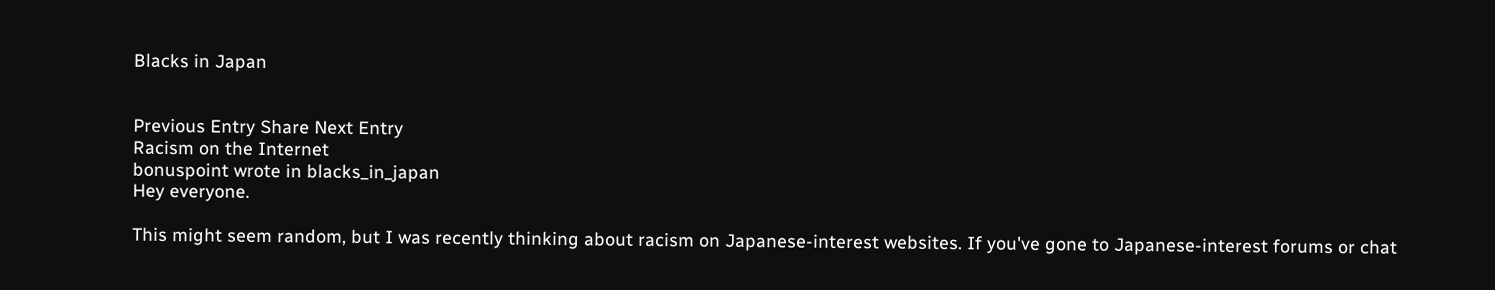Blacks in Japan


Previous Entry Share Next Entry
Racism on the Internet
bonuspoint wrote in blacks_in_japan
Hey everyone.

This might seem random, but I was recently thinking about racism on Japanese-interest websites. If you've gone to Japanese-interest forums or chat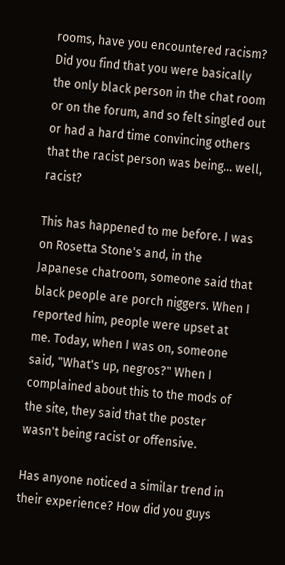rooms, have you encountered racism? Did you find that you were basically the only black person in the chat room or on the forum, and so felt singled out or had a hard time convincing others that the racist person was being... well, racist?

This has happened to me before. I was on Rosetta Stone's and, in the Japanese chatroom, someone said that black people are porch niggers. When I reported him, people were upset at me. Today, when I was on, someone said, "What's up, negros?" When I complained about this to the mods of the site, they said that the poster wasn't being racist or offensive.

Has anyone noticed a similar trend in their experience? How did you guys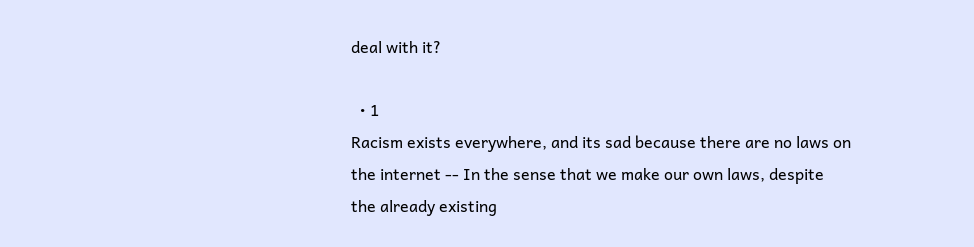deal with it?

  • 1
Racism exists everywhere, and its sad because there are no laws on the internet -- In the sense that we make our own laws, despite the already existing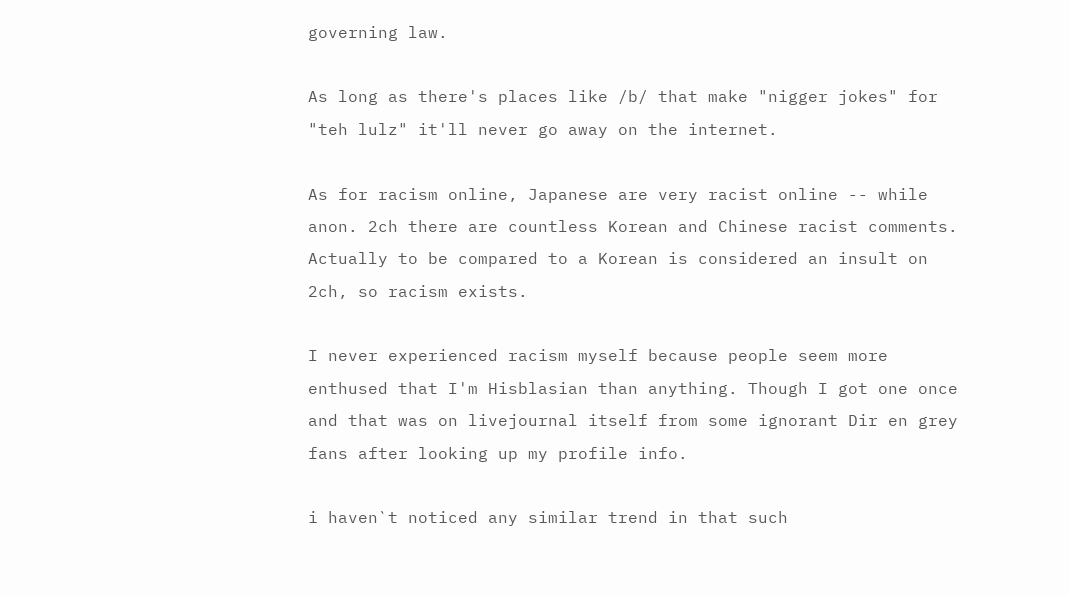governing law.

As long as there's places like /b/ that make "nigger jokes" for "teh lulz" it'll never go away on the internet.

As for racism online, Japanese are very racist online -- while anon. 2ch there are countless Korean and Chinese racist comments. Actually to be compared to a Korean is considered an insult on 2ch, so racism exists.

I never experienced racism myself because people seem more enthused that I'm Hisblasian than anything. Though I got one once and that was on livejournal itself from some ignorant Dir en grey fans after looking up my profile info.

i haven`t noticed any similar trend in that such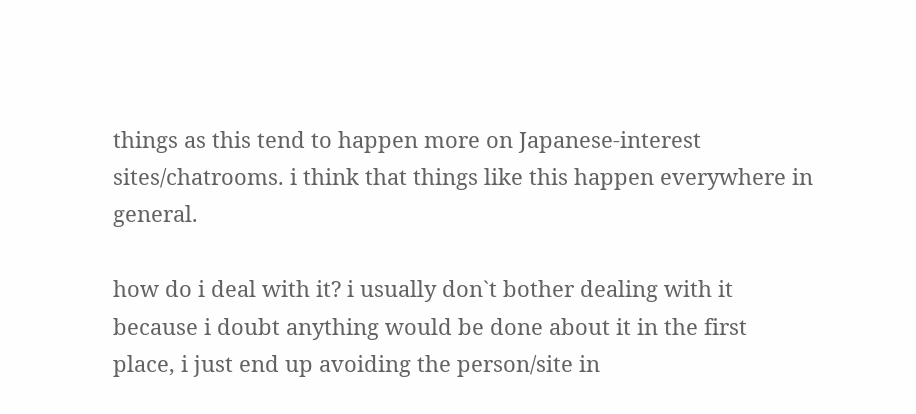things as this tend to happen more on Japanese-interest sites/chatrooms. i think that things like this happen everywhere in general.

how do i deal with it? i usually don`t bother dealing with it because i doubt anything would be done about it in the first place, i just end up avoiding the person/site in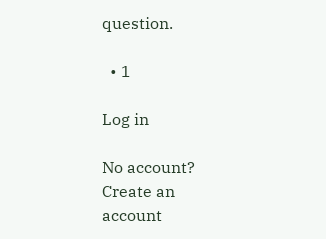question.

  • 1

Log in

No account? Create an account